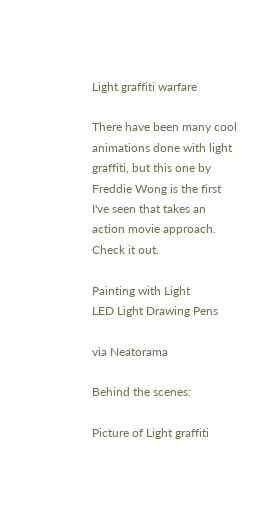Light graffiti warfare

There have been many cool animations done with light graffiti, but this one by Freddie Wong is the first I've seen that takes an action movie approach. Check it out.

Painting with Light
LED Light Drawing Pens

via Neatorama

Behind the scenes:

Picture of Light graffiti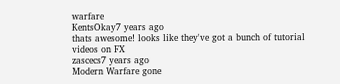warfare
KentsOkay7 years ago
thats awesome! looks like they've got a bunch of tutorial videos on FX
zascecs7 years ago
Modern Warfare gone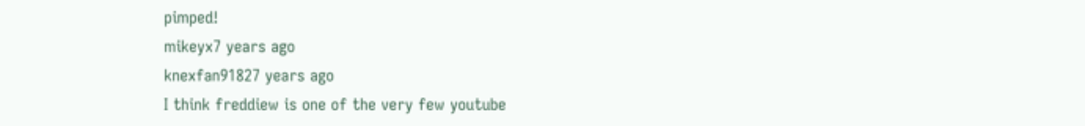pimped!
mikeyx7 years ago
knexfan91827 years ago
I think freddiew is one of the very few youtube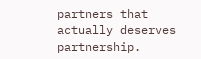partners that actually deserves partnership.